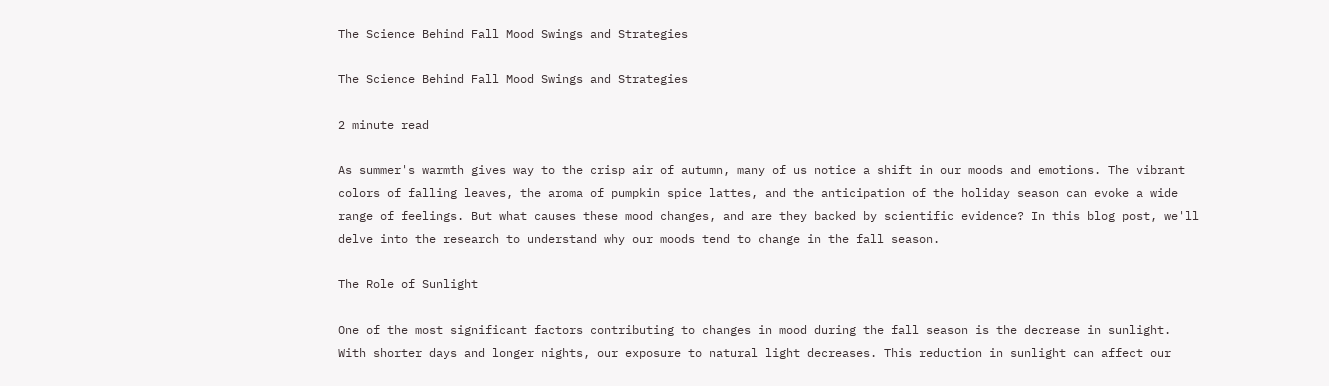The Science Behind Fall Mood Swings and Strategies

The Science Behind Fall Mood Swings and Strategies

2 minute read

As summer's warmth gives way to the crisp air of autumn, many of us notice a shift in our moods and emotions. The vibrant colors of falling leaves, the aroma of pumpkin spice lattes, and the anticipation of the holiday season can evoke a wide range of feelings. But what causes these mood changes, and are they backed by scientific evidence? In this blog post, we'll delve into the research to understand why our moods tend to change in the fall season.

The Role of Sunlight

One of the most significant factors contributing to changes in mood during the fall season is the decrease in sunlight. With shorter days and longer nights, our exposure to natural light decreases. This reduction in sunlight can affect our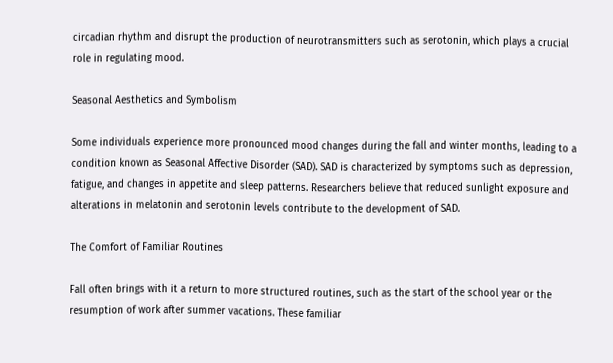circadian rhythm and disrupt the production of neurotransmitters such as serotonin, which plays a crucial role in regulating mood.

Seasonal Aesthetics and Symbolism

Some individuals experience more pronounced mood changes during the fall and winter months, leading to a condition known as Seasonal Affective Disorder (SAD). SAD is characterized by symptoms such as depression, fatigue, and changes in appetite and sleep patterns. Researchers believe that reduced sunlight exposure and alterations in melatonin and serotonin levels contribute to the development of SAD.

The Comfort of Familiar Routines

Fall often brings with it a return to more structured routines, such as the start of the school year or the resumption of work after summer vacations. These familiar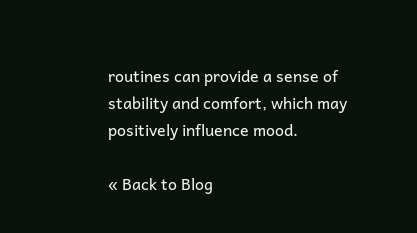routines can provide a sense of stability and comfort, which may positively influence mood.

« Back to Blog